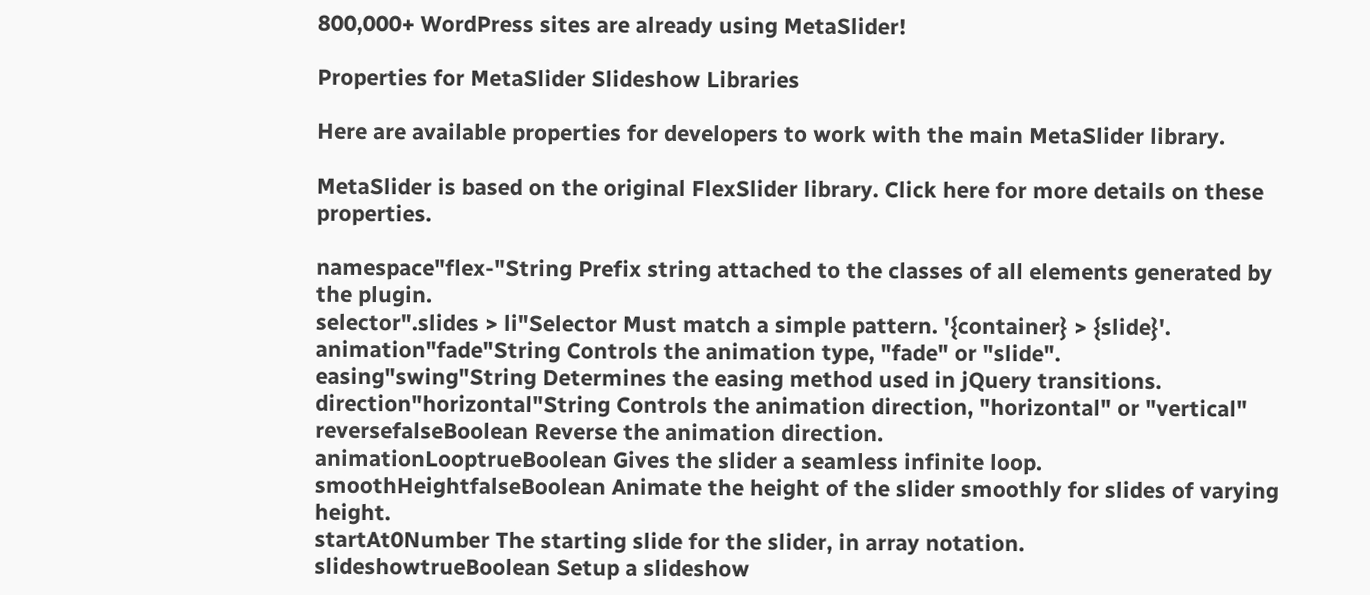800,000+ WordPress sites are already using MetaSlider!

Properties for MetaSlider Slideshow Libraries

Here are available properties for developers to work with the main MetaSlider library.

MetaSlider is based on the original FlexSlider library. Click here for more details on these properties.

namespace"flex-"String Prefix string attached to the classes of all elements generated by the plugin.
selector".slides > li"Selector Must match a simple pattern. '{container} > {slide}'.
animation"fade"String Controls the animation type, "fade" or "slide".
easing"swing"String Determines the easing method used in jQuery transitions.
direction"horizontal"String Controls the animation direction, "horizontal" or "vertical"
reversefalseBoolean Reverse the animation direction.
animationLooptrueBoolean Gives the slider a seamless infinite loop.
smoothHeightfalseBoolean Animate the height of the slider smoothly for slides of varying height.
startAt0Number The starting slide for the slider, in array notation.
slideshowtrueBoolean Setup a slideshow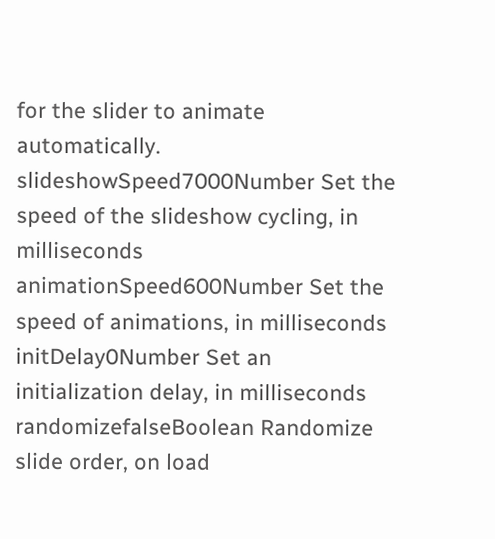for the slider to animate automatically.
slideshowSpeed7000Number Set the speed of the slideshow cycling, in milliseconds
animationSpeed600Number Set the speed of animations, in milliseconds
initDelay0Number Set an initialization delay, in milliseconds
randomizefalseBoolean Randomize slide order, on load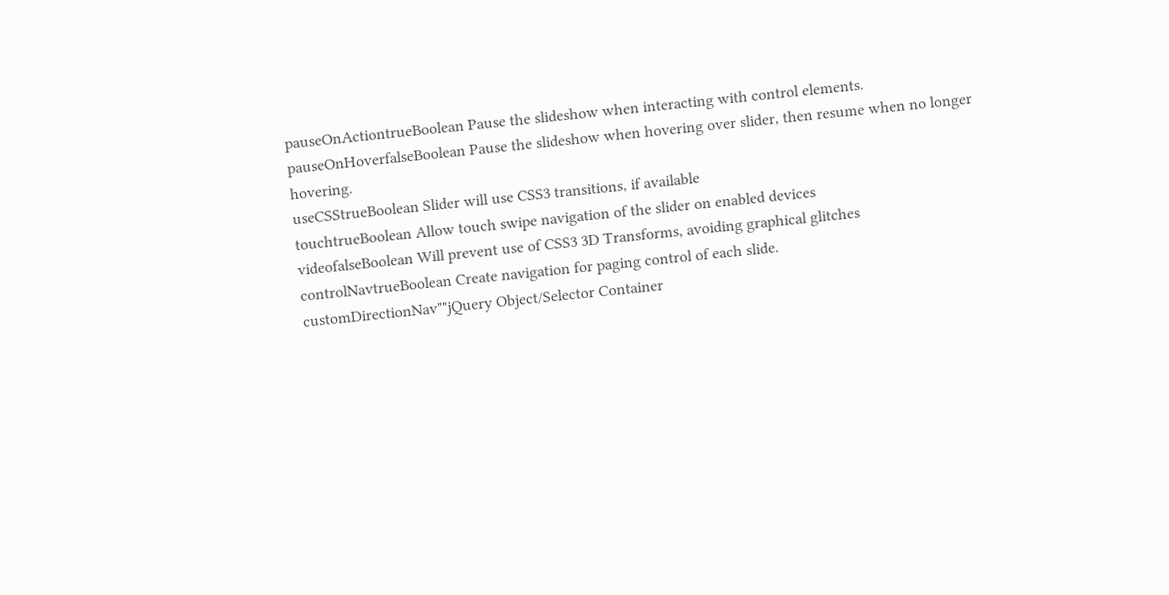pauseOnActiontrueBoolean Pause the slideshow when interacting with control elements.
pauseOnHoverfalseBoolean Pause the slideshow when hovering over slider, then resume when no longer hovering.
useCSStrueBoolean Slider will use CSS3 transitions, if available
touchtrueBoolean Allow touch swipe navigation of the slider on enabled devices
videofalseBoolean Will prevent use of CSS3 3D Transforms, avoiding graphical glitches
controlNavtrueBoolean Create navigation for paging control of each slide.
customDirectionNav""jQuery Object/Selector Container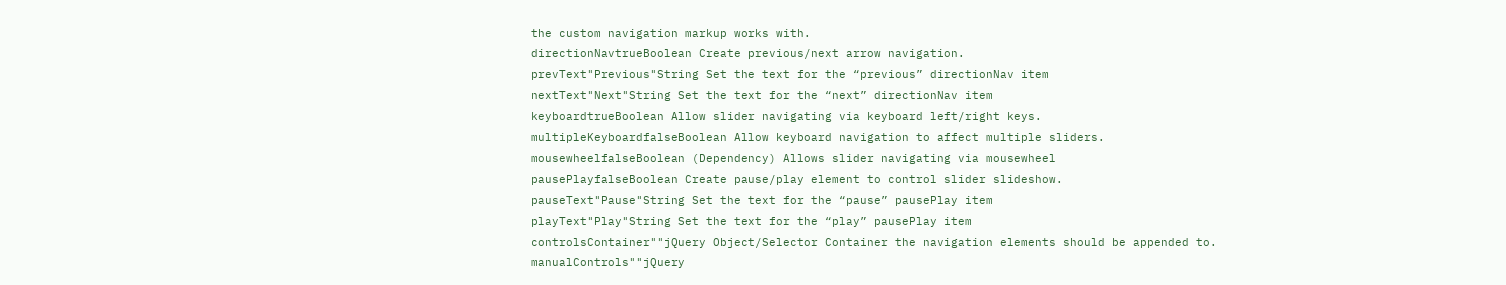the custom navigation markup works with.
directionNavtrueBoolean Create previous/next arrow navigation.
prevText"Previous"String Set the text for the “previous” directionNav item
nextText"Next"String Set the text for the “next” directionNav item
keyboardtrueBoolean Allow slider navigating via keyboard left/right keys.
multipleKeyboardfalseBoolean Allow keyboard navigation to affect multiple sliders.
mousewheelfalseBoolean (Dependency) Allows slider navigating via mousewheel
pausePlayfalseBoolean Create pause/play element to control slider slideshow.
pauseText"Pause"String Set the text for the “pause” pausePlay item
playText"Play"String Set the text for the “play” pausePlay item
controlsContainer""jQuery Object/Selector Container the navigation elements should be appended to.
manualControls""jQuery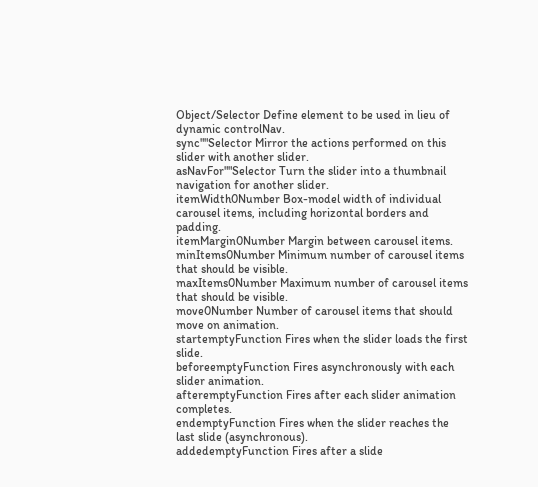Object/Selector Define element to be used in lieu of dynamic controlNav.
sync""Selector Mirror the actions performed on this slider with another slider.
asNavFor""Selector Turn the slider into a thumbnail navigation for another slider.
itemWidth0Number Box-model width of individual carousel items, including horizontal borders and padding.
itemMargin0Number Margin between carousel items.
minItems0Number Minimum number of carousel items that should be visible.
maxItems0Number Maximum number of carousel items that should be visible.
move0Number Number of carousel items that should move on animation.
startemptyFunction Fires when the slider loads the first slide.
beforeemptyFunction Fires asynchronously with each slider animation.
afteremptyFunction Fires after each slider animation completes.
endemptyFunction Fires when the slider reaches the last slide (asynchronous).
addedemptyFunction Fires after a slide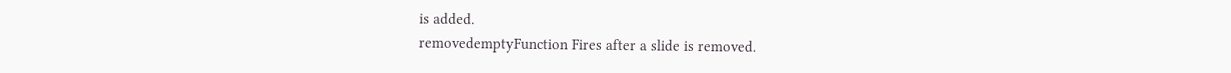is added.
removedemptyFunction Fires after a slide is removed.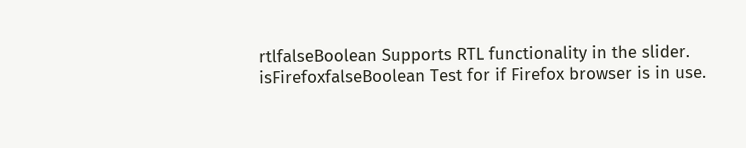rtlfalseBoolean Supports RTL functionality in the slider.
isFirefoxfalseBoolean Test for if Firefox browser is in use.